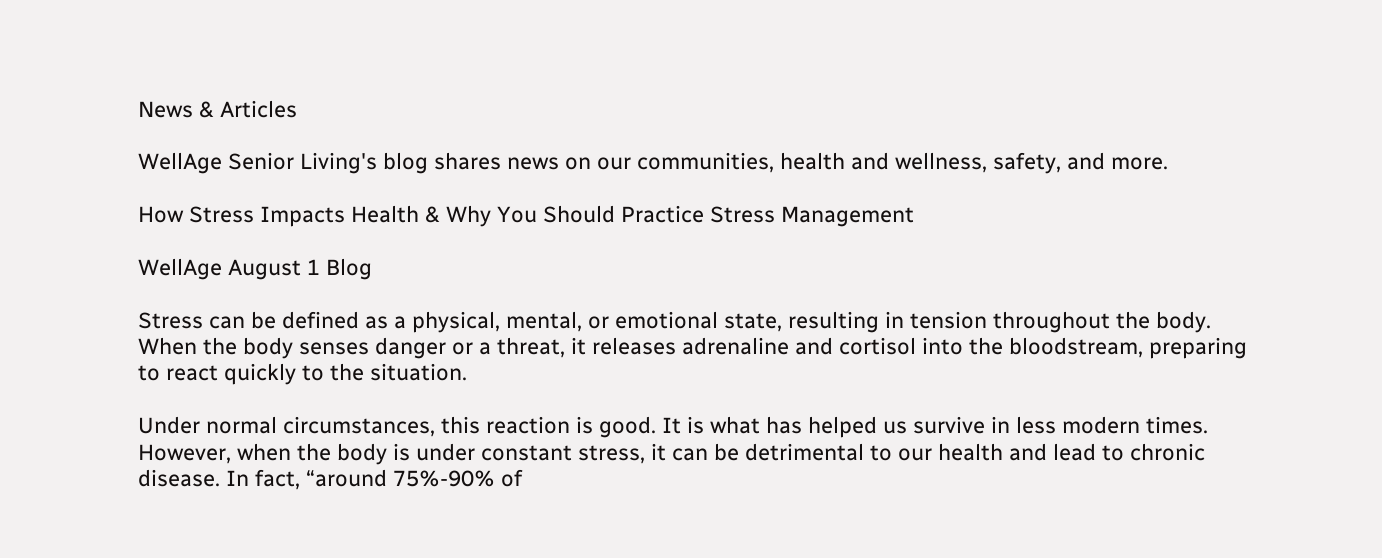News & Articles

WellAge Senior Living's blog shares news on our communities, health and wellness, safety, and more.

How Stress Impacts Health & Why You Should Practice Stress Management

WellAge August 1 Blog

Stress can be defined as a physical, mental, or emotional state, resulting in tension throughout the body. When the body senses danger or a threat, it releases adrenaline and cortisol into the bloodstream, preparing to react quickly to the situation.

Under normal circumstances, this reaction is good. It is what has helped us survive in less modern times. However, when the body is under constant stress, it can be detrimental to our health and lead to chronic disease. In fact, “around 75%-90% of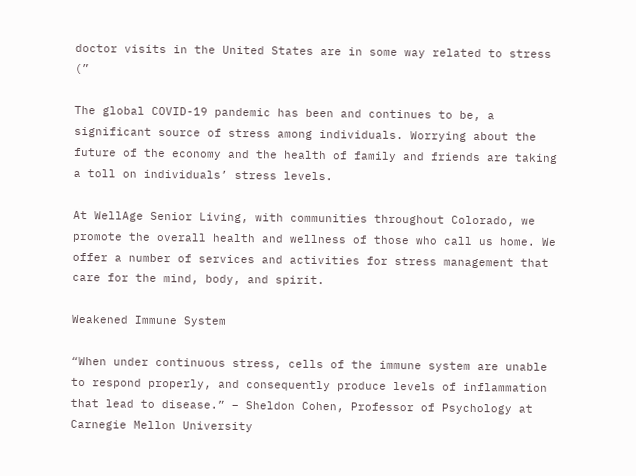doctor visits in the United States are in some way related to stress (”

The global COVID-19 pandemic has been and continues to be, a significant source of stress among individuals. Worrying about the future of the economy and the health of family and friends are taking a toll on individuals’ stress levels.

At WellAge Senior Living, with communities throughout Colorado, we promote the overall health and wellness of those who call us home. We offer a number of services and activities for stress management that care for the mind, body, and spirit.

Weakened Immune System

“When under continuous stress, cells of the immune system are unable to respond properly, and consequently produce levels of inflammation that lead to disease.” – Sheldon Cohen, Professor of Psychology at Carnegie Mellon University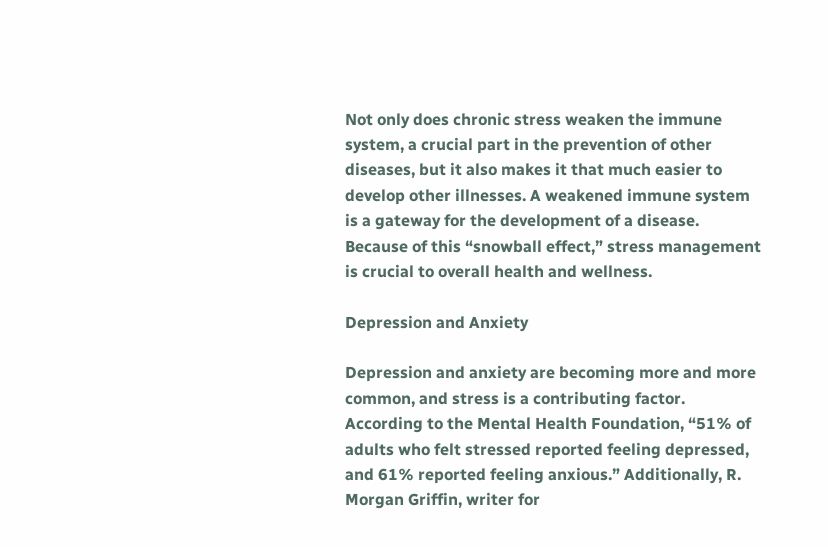Not only does chronic stress weaken the immune system, a crucial part in the prevention of other diseases, but it also makes it that much easier to develop other illnesses. A weakened immune system is a gateway for the development of a disease. Because of this “snowball effect,” stress management is crucial to overall health and wellness.

Depression and Anxiety

Depression and anxiety are becoming more and more common, and stress is a contributing factor. According to the Mental Health Foundation, “51% of adults who felt stressed reported feeling depressed, and 61% reported feeling anxious.” Additionally, R. Morgan Griffin, writer for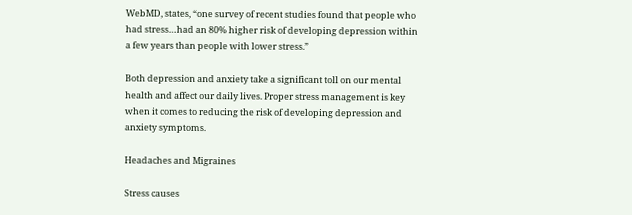WebMD, states, “one survey of recent studies found that people who had stress…had an 80% higher risk of developing depression within a few years than people with lower stress.”

Both depression and anxiety take a significant toll on our mental health and affect our daily lives. Proper stress management is key when it comes to reducing the risk of developing depression and anxiety symptoms.

Headaches and Migraines

Stress causes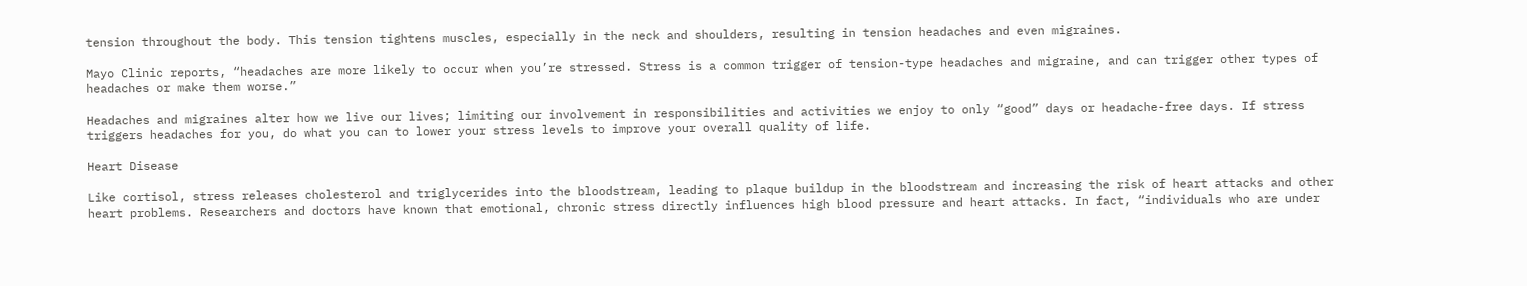tension throughout the body. This tension tightens muscles, especially in the neck and shoulders, resulting in tension headaches and even migraines.

Mayo Clinic reports, “headaches are more likely to occur when you’re stressed. Stress is a common trigger of tension-type headaches and migraine, and can trigger other types of headaches or make them worse.”

Headaches and migraines alter how we live our lives; limiting our involvement in responsibilities and activities we enjoy to only “good” days or headache-free days. If stress triggers headaches for you, do what you can to lower your stress levels to improve your overall quality of life.

Heart Disease

Like cortisol, stress releases cholesterol and triglycerides into the bloodstream, leading to plaque buildup in the bloodstream and increasing the risk of heart attacks and other heart problems. Researchers and doctors have known that emotional, chronic stress directly influences high blood pressure and heart attacks. In fact, “individuals who are under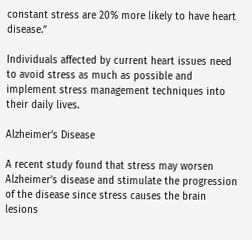constant stress are 20% more likely to have heart disease.”

Individuals affected by current heart issues need to avoid stress as much as possible and implement stress management techniques into their daily lives.

Alzheimer’s Disease

A recent study found that stress may worsen Alzheimer’s disease and stimulate the progression of the disease since stress causes the brain lesions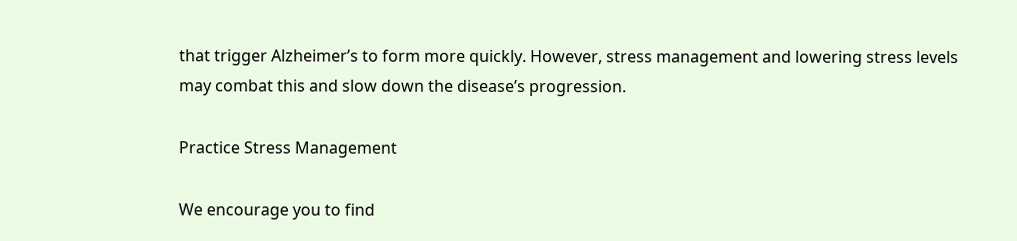that trigger Alzheimer’s to form more quickly. However, stress management and lowering stress levels may combat this and slow down the disease’s progression.

Practice Stress Management

We encourage you to find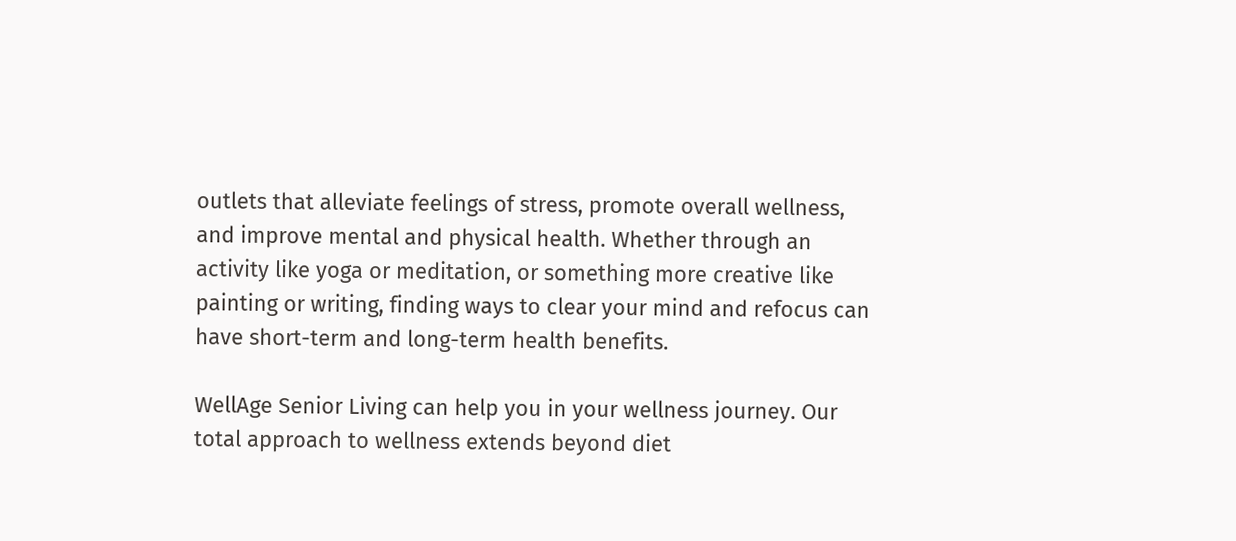outlets that alleviate feelings of stress, promote overall wellness, and improve mental and physical health. Whether through an activity like yoga or meditation, or something more creative like painting or writing, finding ways to clear your mind and refocus can have short-term and long-term health benefits.

WellAge Senior Living can help you in your wellness journey. Our total approach to wellness extends beyond diet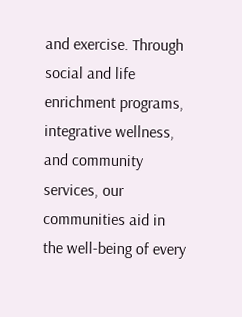and exercise. Through social and life enrichment programs, integrative wellness, and community services, our communities aid in the well-being of every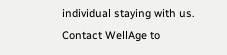individual staying with us. Contact WellAge to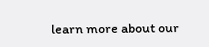learn more about our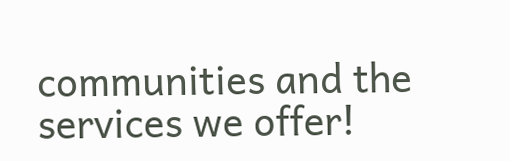communities and the services we offer!